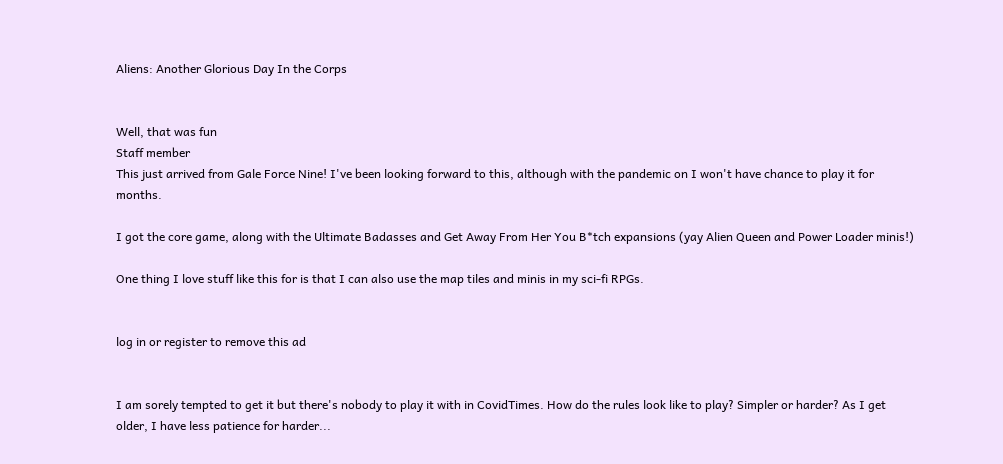Aliens: Another Glorious Day In the Corps


Well, that was fun
Staff member
This just arrived from Gale Force Nine! I've been looking forward to this, although with the pandemic on I won't have chance to play it for months.

I got the core game, along with the Ultimate Badasses and Get Away From Her You B*tch expansions (yay Alien Queen and Power Loader minis!)

One thing I love stuff like this for is that I can also use the map tiles and minis in my sci-fi RPGs.


log in or register to remove this ad


I am sorely tempted to get it but there's nobody to play it with in CovidTimes. How do the rules look like to play? Simpler or harder? As I get older, I have less patience for harder...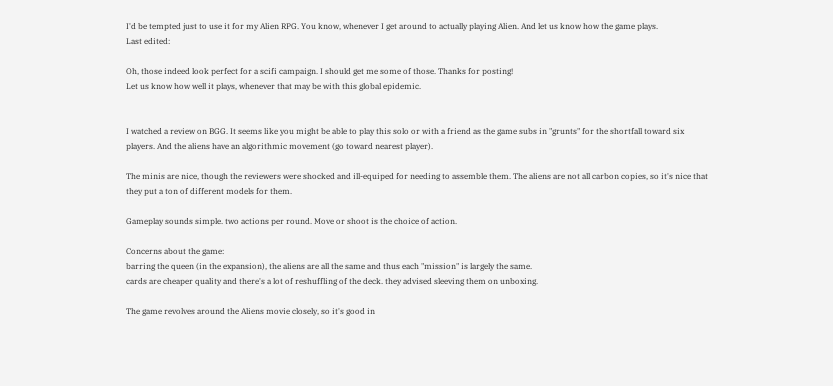I'd be tempted just to use it for my Alien RPG. You know, whenever I get around to actually playing Alien. And let us know how the game plays.
Last edited:

Oh, those indeed look perfect for a scifi campaign. I should get me some of those. Thanks for posting!
Let us know how well it plays, whenever that may be with this global epidemic.


I watched a review on BGG. It seems like you might be able to play this solo or with a friend as the game subs in "grunts" for the shortfall toward six players. And the aliens have an algorithmic movement (go toward nearest player).

The minis are nice, though the reviewers were shocked and ill-equiped for needing to assemble them. The aliens are not all carbon copies, so it's nice that they put a ton of different models for them.

Gameplay sounds simple. two actions per round. Move or shoot is the choice of action.

Concerns about the game:
barring the queen (in the expansion), the aliens are all the same and thus each "mission" is largely the same.
cards are cheaper quality and there's a lot of reshuffling of the deck. they advised sleeving them on unboxing.

The game revolves around the Aliens movie closely, so it's good in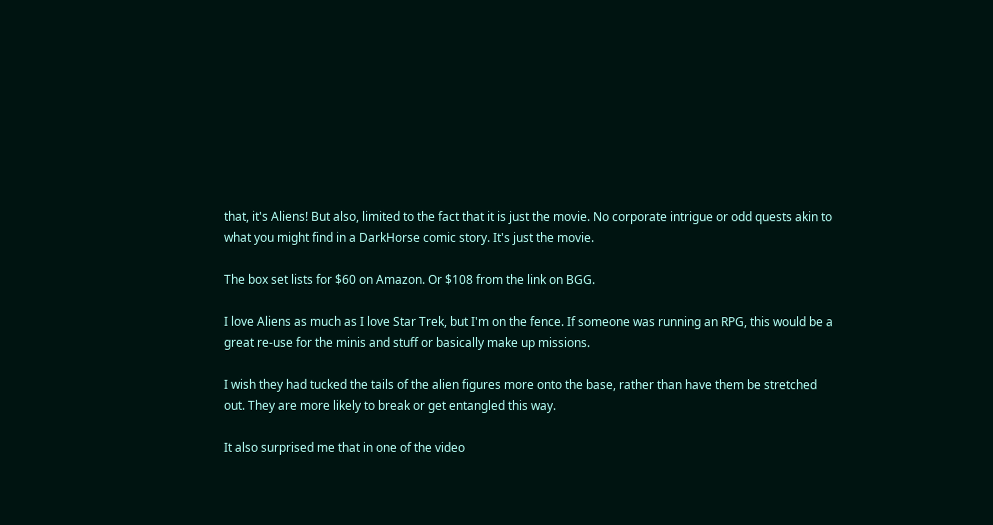that, it's Aliens! But also, limited to the fact that it is just the movie. No corporate intrigue or odd quests akin to what you might find in a DarkHorse comic story. It's just the movie.

The box set lists for $60 on Amazon. Or $108 from the link on BGG.

I love Aliens as much as I love Star Trek, but I'm on the fence. If someone was running an RPG, this would be a great re-use for the minis and stuff or basically make up missions.

I wish they had tucked the tails of the alien figures more onto the base, rather than have them be stretched out. They are more likely to break or get entangled this way.

It also surprised me that in one of the video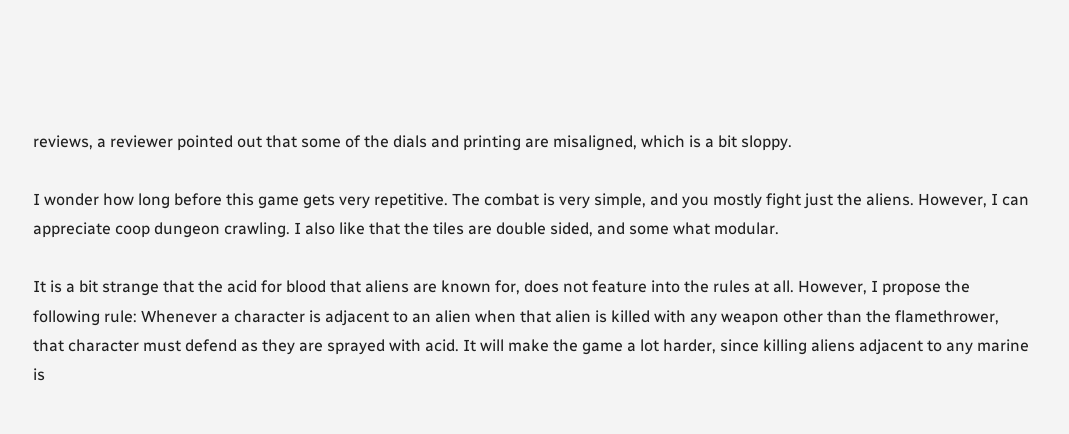reviews, a reviewer pointed out that some of the dials and printing are misaligned, which is a bit sloppy.

I wonder how long before this game gets very repetitive. The combat is very simple, and you mostly fight just the aliens. However, I can appreciate coop dungeon crawling. I also like that the tiles are double sided, and some what modular.

It is a bit strange that the acid for blood that aliens are known for, does not feature into the rules at all. However, I propose the following rule: Whenever a character is adjacent to an alien when that alien is killed with any weapon other than the flamethrower, that character must defend as they are sprayed with acid. It will make the game a lot harder, since killing aliens adjacent to any marine is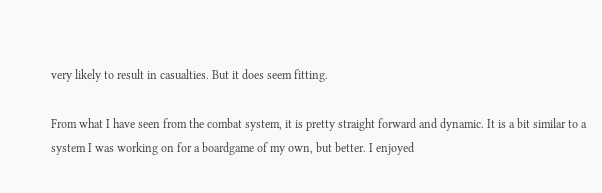very likely to result in casualties. But it does seem fitting.

From what I have seen from the combat system, it is pretty straight forward and dynamic. It is a bit similar to a system I was working on for a boardgame of my own, but better. I enjoyed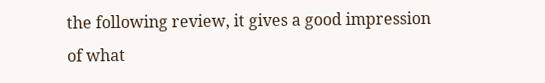the following review, it gives a good impression of what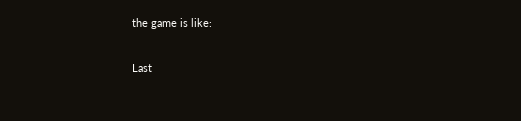the game is like:

Last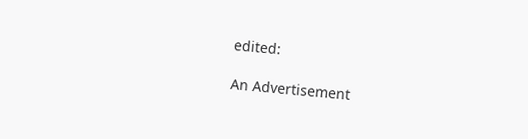edited:

An Advertisement